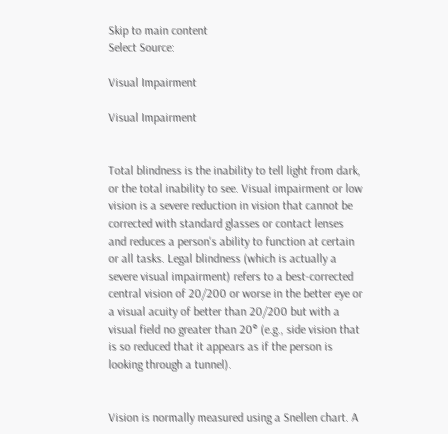Skip to main content
Select Source:

Visual Impairment

Visual Impairment


Total blindness is the inability to tell light from dark, or the total inability to see. Visual impairment or low vision is a severe reduction in vision that cannot be corrected with standard glasses or contact lenses and reduces a person's ability to function at certain or all tasks. Legal blindness (which is actually a severe visual impairment) refers to a best-corrected central vision of 20/200 or worse in the better eye or a visual acuity of better than 20/200 but with a visual field no greater than 20° (e.g., side vision that is so reduced that it appears as if the person is looking through a tunnel).


Vision is normally measured using a Snellen chart. A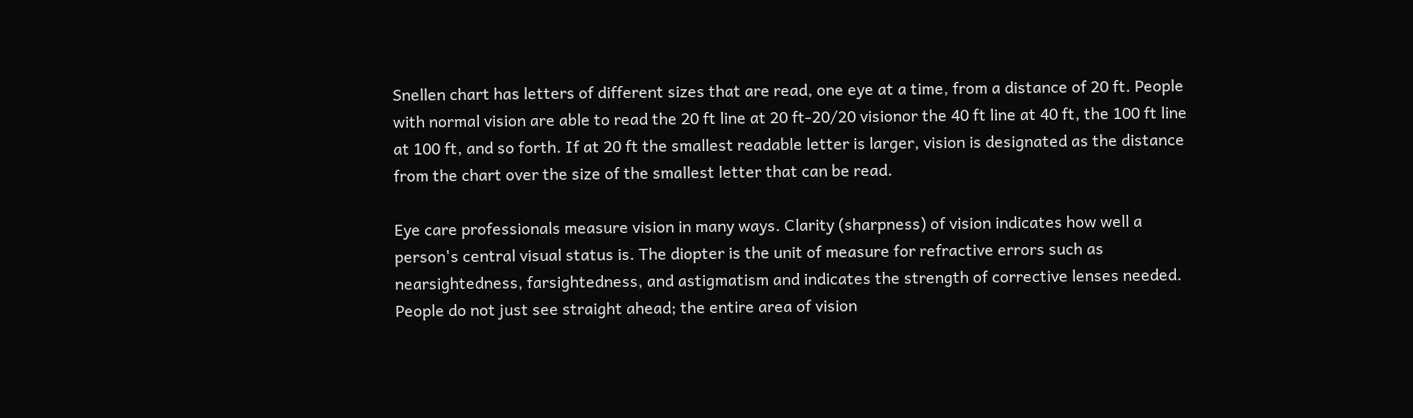Snellen chart has letters of different sizes that are read, one eye at a time, from a distance of 20 ft. People with normal vision are able to read the 20 ft line at 20 ft-20/20 visionor the 40 ft line at 40 ft, the 100 ft line at 100 ft, and so forth. If at 20 ft the smallest readable letter is larger, vision is designated as the distance from the chart over the size of the smallest letter that can be read.

Eye care professionals measure vision in many ways. Clarity (sharpness) of vision indicates how well a person's central visual status is. The diopter is the unit of measure for refractive errors such as nearsightedness, farsightedness, and astigmatism and indicates the strength of corrective lenses needed. People do not just see straight ahead; the entire area of vision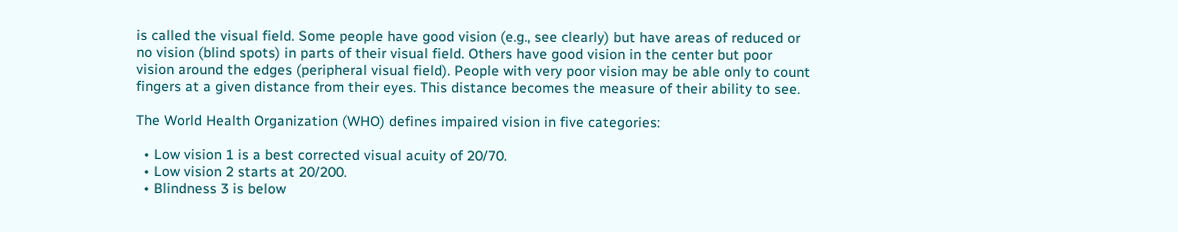is called the visual field. Some people have good vision (e.g., see clearly) but have areas of reduced or no vision (blind spots) in parts of their visual field. Others have good vision in the center but poor vision around the edges (peripheral visual field). People with very poor vision may be able only to count fingers at a given distance from their eyes. This distance becomes the measure of their ability to see.

The World Health Organization (WHO) defines impaired vision in five categories:

  • Low vision 1 is a best corrected visual acuity of 20/70.
  • Low vision 2 starts at 20/200.
  • Blindness 3 is below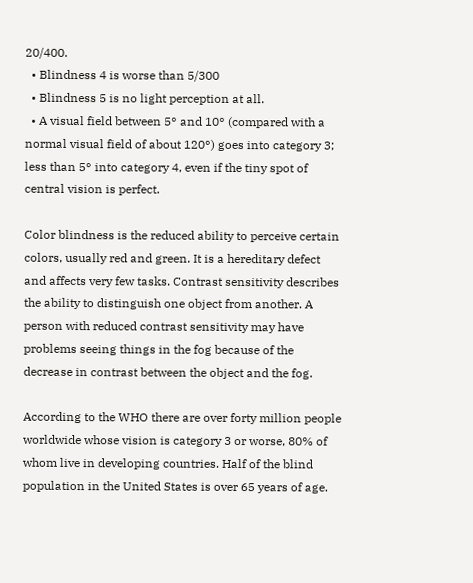20/400.
  • Blindness 4 is worse than 5/300
  • Blindness 5 is no light perception at all.
  • A visual field between 5° and 10° (compared with a normal visual field of about 120°) goes into category 3; less than 5° into category 4, even if the tiny spot of central vision is perfect.

Color blindness is the reduced ability to perceive certain colors, usually red and green. It is a hereditary defect and affects very few tasks. Contrast sensitivity describes the ability to distinguish one object from another. A person with reduced contrast sensitivity may have problems seeing things in the fog because of the decrease in contrast between the object and the fog.

According to the WHO there are over forty million people worldwide whose vision is category 3 or worse, 80% of whom live in developing countries. Half of the blind population in the United States is over 65 years of age.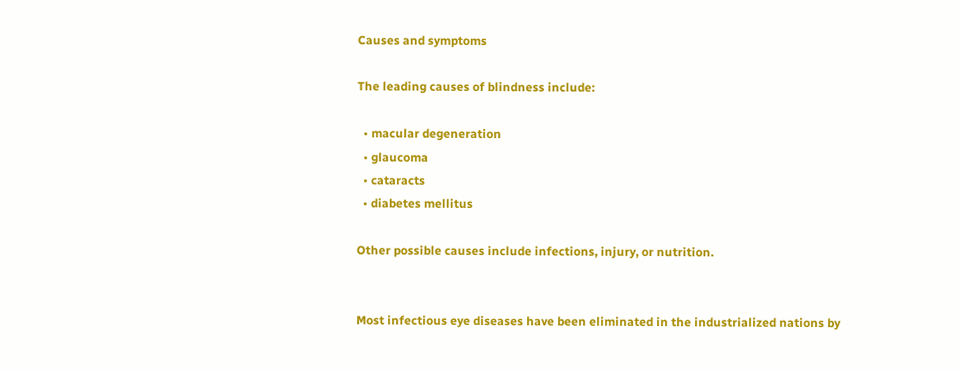Causes and symptoms

The leading causes of blindness include:

  • macular degeneration
  • glaucoma
  • cataracts
  • diabetes mellitus

Other possible causes include infections, injury, or nutrition.


Most infectious eye diseases have been eliminated in the industrialized nations by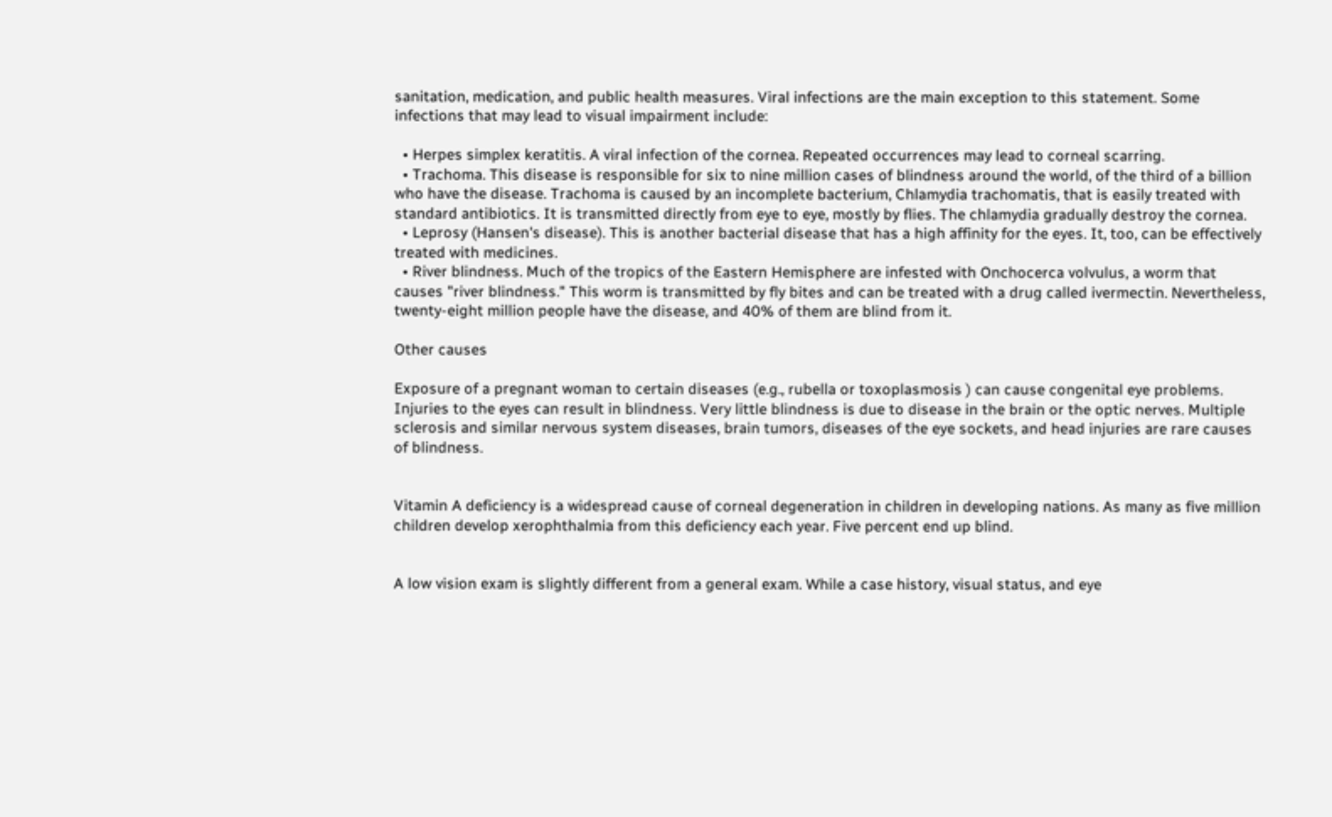sanitation, medication, and public health measures. Viral infections are the main exception to this statement. Some infections that may lead to visual impairment include:

  • Herpes simplex keratitis. A viral infection of the cornea. Repeated occurrences may lead to corneal scarring.
  • Trachoma. This disease is responsible for six to nine million cases of blindness around the world, of the third of a billion who have the disease. Trachoma is caused by an incomplete bacterium, Chlamydia trachomatis, that is easily treated with standard antibiotics. It is transmitted directly from eye to eye, mostly by flies. The chlamydia gradually destroy the cornea.
  • Leprosy (Hansen's disease). This is another bacterial disease that has a high affinity for the eyes. It, too, can be effectively treated with medicines.
  • River blindness. Much of the tropics of the Eastern Hemisphere are infested with Onchocerca volvulus, a worm that causes "river blindness." This worm is transmitted by fly bites and can be treated with a drug called ivermectin. Nevertheless, twenty-eight million people have the disease, and 40% of them are blind from it.

Other causes

Exposure of a pregnant woman to certain diseases (e.g., rubella or toxoplasmosis ) can cause congenital eye problems. Injuries to the eyes can result in blindness. Very little blindness is due to disease in the brain or the optic nerves. Multiple sclerosis and similar nervous system diseases, brain tumors, diseases of the eye sockets, and head injuries are rare causes of blindness.


Vitamin A deficiency is a widespread cause of corneal degeneration in children in developing nations. As many as five million children develop xerophthalmia from this deficiency each year. Five percent end up blind.


A low vision exam is slightly different from a general exam. While a case history, visual status, and eye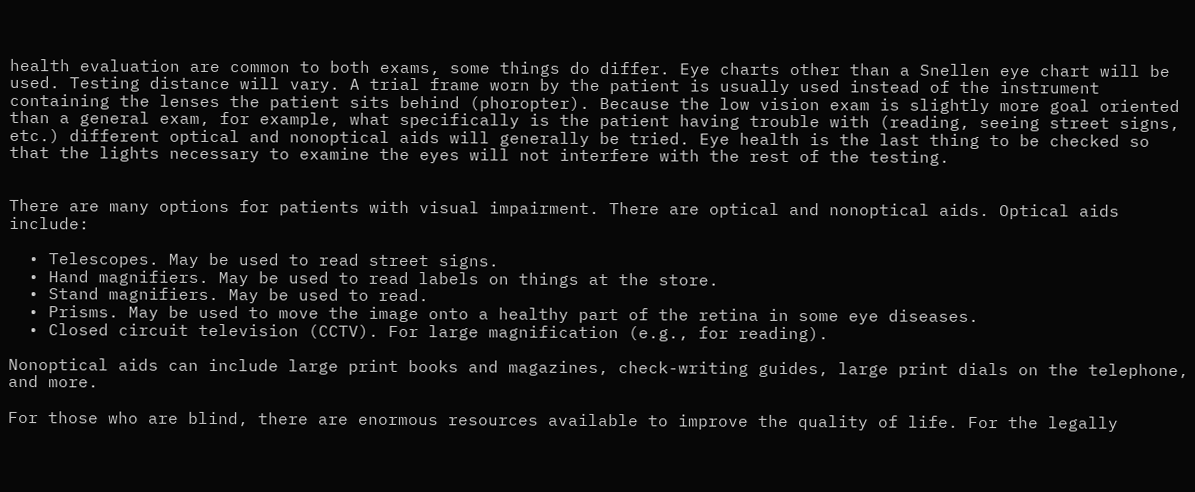health evaluation are common to both exams, some things do differ. Eye charts other than a Snellen eye chart will be used. Testing distance will vary. A trial frame worn by the patient is usually used instead of the instrument containing the lenses the patient sits behind (phoropter). Because the low vision exam is slightly more goal oriented than a general exam, for example, what specifically is the patient having trouble with (reading, seeing street signs, etc.) different optical and nonoptical aids will generally be tried. Eye health is the last thing to be checked so that the lights necessary to examine the eyes will not interfere with the rest of the testing.


There are many options for patients with visual impairment. There are optical and nonoptical aids. Optical aids include:

  • Telescopes. May be used to read street signs.
  • Hand magnifiers. May be used to read labels on things at the store.
  • Stand magnifiers. May be used to read.
  • Prisms. May be used to move the image onto a healthy part of the retina in some eye diseases.
  • Closed circuit television (CCTV). For large magnification (e.g., for reading).

Nonoptical aids can include large print books and magazines, check-writing guides, large print dials on the telephone, and more.

For those who are blind, there are enormous resources available to improve the quality of life. For the legally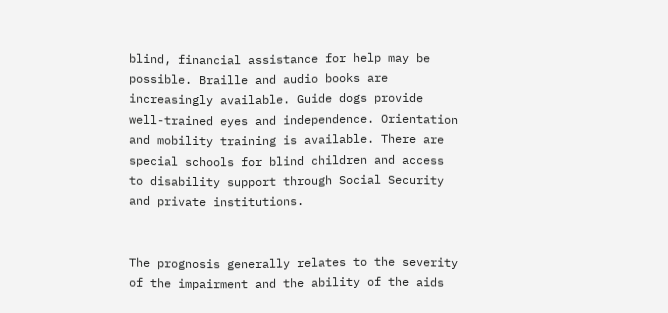blind, financial assistance for help may be possible. Braille and audio books are increasingly available. Guide dogs provide well-trained eyes and independence. Orientation and mobility training is available. There are special schools for blind children and access to disability support through Social Security and private institutions.


The prognosis generally relates to the severity of the impairment and the ability of the aids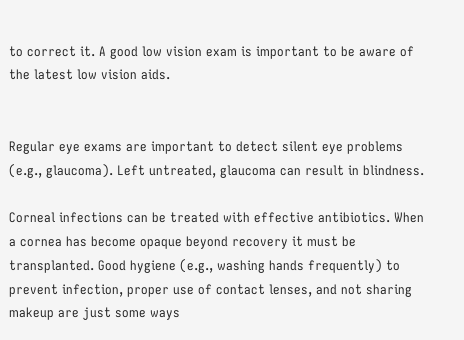to correct it. A good low vision exam is important to be aware of the latest low vision aids.


Regular eye exams are important to detect silent eye problems (e.g., glaucoma). Left untreated, glaucoma can result in blindness.

Corneal infections can be treated with effective antibiotics. When a cornea has become opaque beyond recovery it must be transplanted. Good hygiene (e.g., washing hands frequently) to prevent infection, proper use of contact lenses, and not sharing makeup are just some ways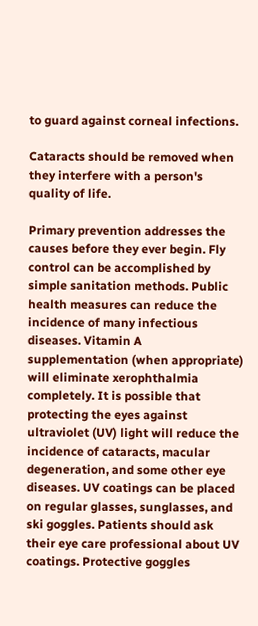to guard against corneal infections.

Cataracts should be removed when they interfere with a person's quality of life.

Primary prevention addresses the causes before they ever begin. Fly control can be accomplished by simple sanitation methods. Public health measures can reduce the incidence of many infectious diseases. Vitamin A supplementation (when appropriate) will eliminate xerophthalmia completely. It is possible that protecting the eyes against ultraviolet (UV) light will reduce the incidence of cataracts, macular degeneration, and some other eye diseases. UV coatings can be placed on regular glasses, sunglasses, and ski goggles. Patients should ask their eye care professional about UV coatings. Protective goggles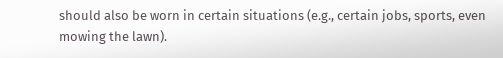should also be worn in certain situations (e.g., certain jobs, sports, even mowing the lawn).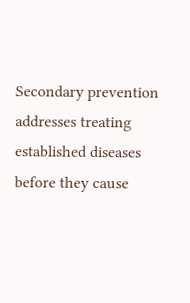Secondary prevention addresses treating established diseases before they cause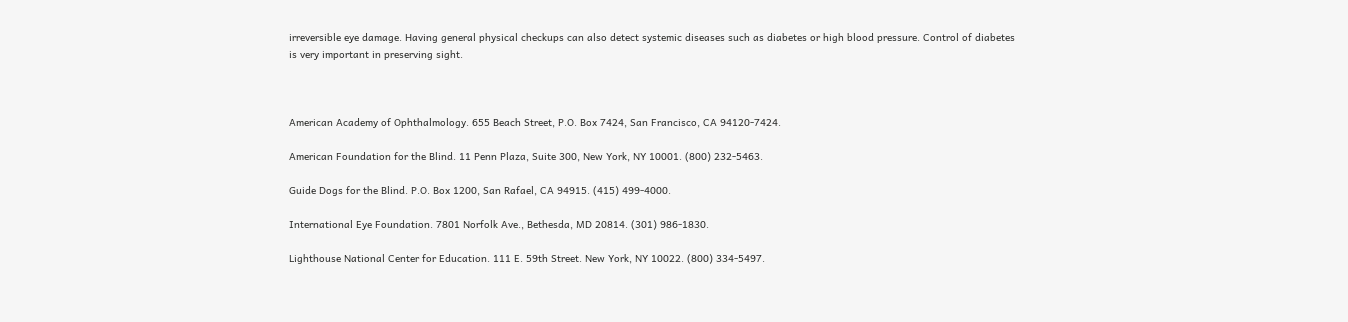irreversible eye damage. Having general physical checkups can also detect systemic diseases such as diabetes or high blood pressure. Control of diabetes is very important in preserving sight.



American Academy of Ophthalmology. 655 Beach Street, P.O. Box 7424, San Francisco, CA 94120-7424.

American Foundation for the Blind. 11 Penn Plaza, Suite 300, New York, NY 10001. (800) 232-5463.

Guide Dogs for the Blind. P.O. Box 1200, San Rafael, CA 94915. (415) 499-4000.

International Eye Foundation. 7801 Norfolk Ave., Bethesda, MD 20814. (301) 986-1830.

Lighthouse National Center for Education. 111 E. 59th Street. New York, NY 10022. (800) 334-5497.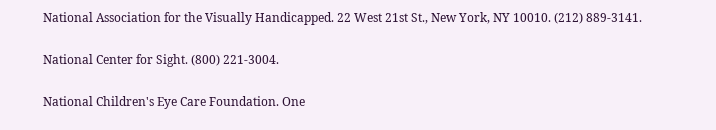National Association for the Visually Handicapped. 22 West 21st St., New York, NY 10010. (212) 889-3141.

National Center for Sight. (800) 221-3004.

National Children's Eye Care Foundation. One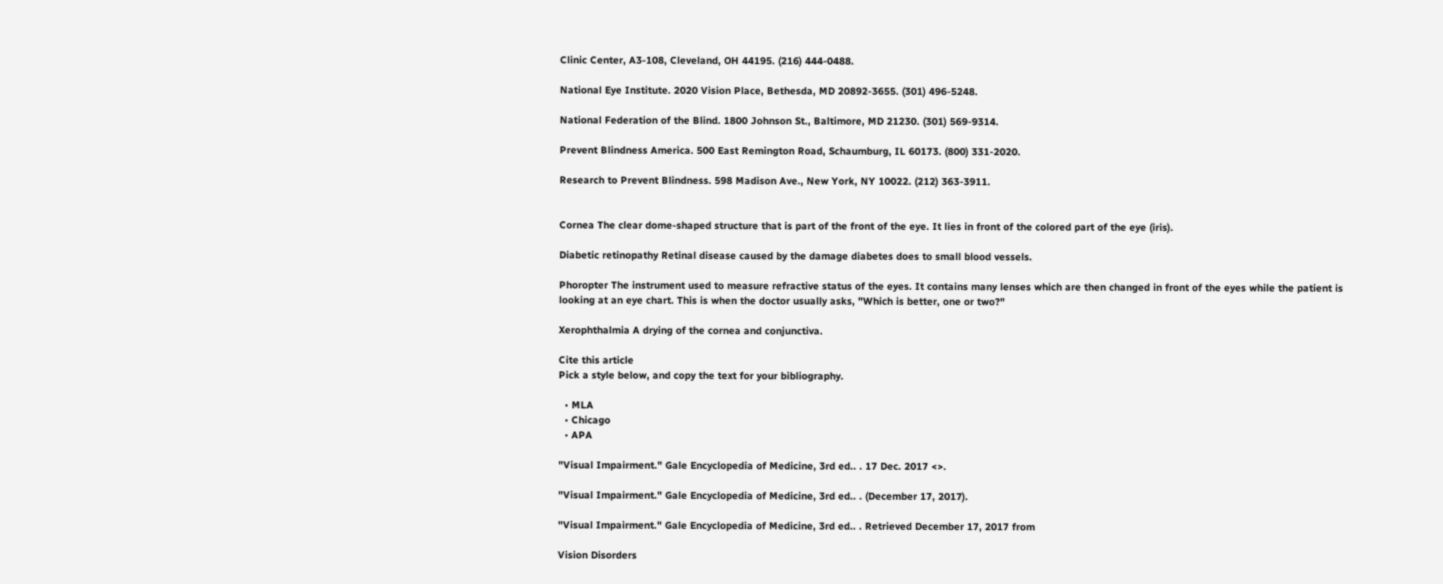Clinic Center, A3-108, Cleveland, OH 44195. (216) 444-0488.

National Eye Institute. 2020 Vision Place, Bethesda, MD 20892-3655. (301) 496-5248.

National Federation of the Blind. 1800 Johnson St., Baltimore, MD 21230. (301) 569-9314.

Prevent Blindness America. 500 East Remington Road, Schaumburg, IL 60173. (800) 331-2020.

Research to Prevent Blindness. 598 Madison Ave., New York, NY 10022. (212) 363-3911.


Cornea The clear dome-shaped structure that is part of the front of the eye. It lies in front of the colored part of the eye (iris).

Diabetic retinopathy Retinal disease caused by the damage diabetes does to small blood vessels.

Phoropter The instrument used to measure refractive status of the eyes. It contains many lenses which are then changed in front of the eyes while the patient is looking at an eye chart. This is when the doctor usually asks, "Which is better, one or two?"

Xerophthalmia A drying of the cornea and conjunctiva.

Cite this article
Pick a style below, and copy the text for your bibliography.

  • MLA
  • Chicago
  • APA

"Visual Impairment." Gale Encyclopedia of Medicine, 3rd ed.. . 17 Dec. 2017 <>.

"Visual Impairment." Gale Encyclopedia of Medicine, 3rd ed.. . (December 17, 2017).

"Visual Impairment." Gale Encyclopedia of Medicine, 3rd ed.. . Retrieved December 17, 2017 from

Vision Disorders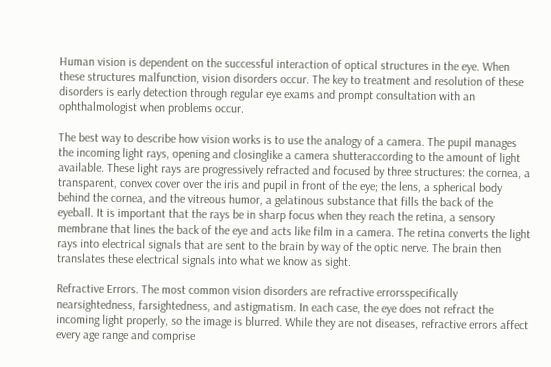Human vision is dependent on the successful interaction of optical structures in the eye. When these structures malfunction, vision disorders occur. The key to treatment and resolution of these disorders is early detection through regular eye exams and prompt consultation with an ophthalmologist when problems occur.

The best way to describe how vision works is to use the analogy of a camera. The pupil manages the incoming light rays, opening and closinglike a camera shutteraccording to the amount of light available. These light rays are progressively refracted and focused by three structures: the cornea, a transparent, convex cover over the iris and pupil in front of the eye; the lens, a spherical body behind the cornea, and the vitreous humor, a gelatinous substance that fills the back of the eyeball. It is important that the rays be in sharp focus when they reach the retina, a sensory membrane that lines the back of the eye and acts like film in a camera. The retina converts the light rays into electrical signals that are sent to the brain by way of the optic nerve. The brain then translates these electrical signals into what we know as sight.

Refractive Errors. The most common vision disorders are refractive errorsspecifically nearsightedness, farsightedness, and astigmatism. In each case, the eye does not refract the incoming light properly, so the image is blurred. While they are not diseases, refractive errors affect every age range and comprise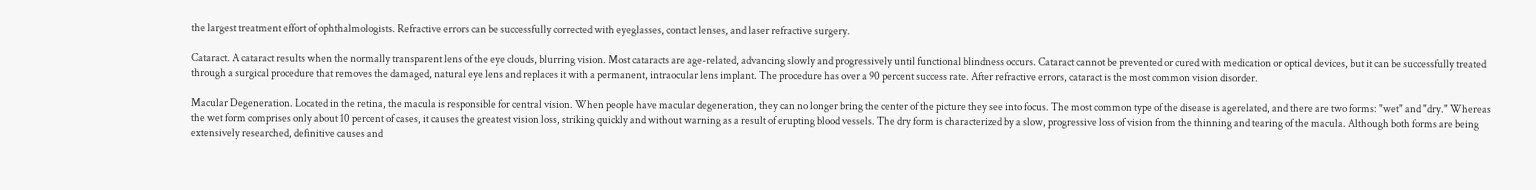the largest treatment effort of ophthalmologists. Refractive errors can be successfully corrected with eyeglasses, contact lenses, and laser refractive surgery.

Cataract. A cataract results when the normally transparent lens of the eye clouds, blurring vision. Most cataracts are age-related, advancing slowly and progressively until functional blindness occurs. Cataract cannot be prevented or cured with medication or optical devices, but it can be successfully treated through a surgical procedure that removes the damaged, natural eye lens and replaces it with a permanent, intraocular lens implant. The procedure has over a 90 percent success rate. After refractive errors, cataract is the most common vision disorder.

Macular Degeneration. Located in the retina, the macula is responsible for central vision. When people have macular degeneration, they can no longer bring the center of the picture they see into focus. The most common type of the disease is agerelated, and there are two forms: "wet" and "dry." Whereas the wet form comprises only about 10 percent of cases, it causes the greatest vision loss, striking quickly and without warning as a result of erupting blood vessels. The dry form is characterized by a slow, progressive loss of vision from the thinning and tearing of the macula. Although both forms are being extensively researched, definitive causes and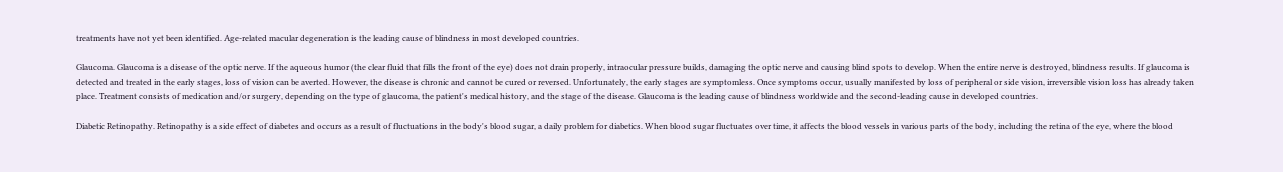treatments have not yet been identified. Age-related macular degeneration is the leading cause of blindness in most developed countries.

Glaucoma. Glaucoma is a disease of the optic nerve. If the aqueous humor (the clear fluid that fills the front of the eye) does not drain properly, intraocular pressure builds, damaging the optic nerve and causing blind spots to develop. When the entire nerve is destroyed, blindness results. If glaucoma is detected and treated in the early stages, loss of vision can be averted. However, the disease is chronic and cannot be cured or reversed. Unfortunately, the early stages are symptomless. Once symptoms occur, usually manifested by loss of peripheral or side vision, irreversible vision loss has already taken place. Treatment consists of medication and/or surgery, depending on the type of glaucoma, the patient's medical history, and the stage of the disease. Glaucoma is the leading cause of blindness worldwide and the second-leading cause in developed countries.

Diabetic Retinopathy. Retinopathy is a side effect of diabetes and occurs as a result of fluctuations in the body's blood sugar, a daily problem for diabetics. When blood sugar fluctuates over time, it affects the blood vessels in various parts of the body, including the retina of the eye, where the blood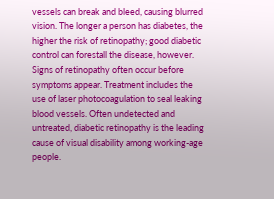vessels can break and bleed, causing blurred vision. The longer a person has diabetes, the higher the risk of retinopathy; good diabetic control can forestall the disease, however. Signs of retinopathy often occur before symptoms appear. Treatment includes the use of laser photocoagulation to seal leaking blood vessels. Often undetected and untreated, diabetic retinopathy is the leading cause of visual disability among working-age people.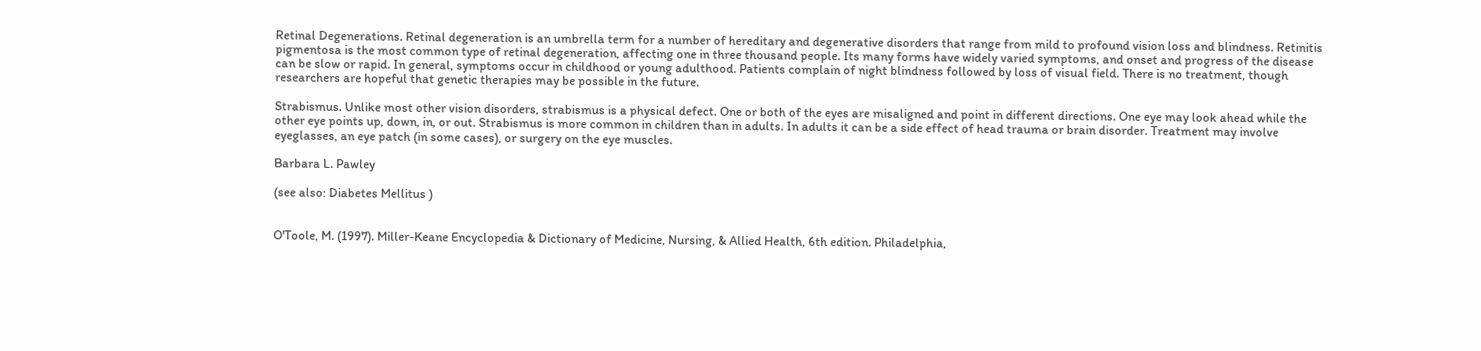Retinal Degenerations. Retinal degeneration is an umbrella term for a number of hereditary and degenerative disorders that range from mild to profound vision loss and blindness. Retinitis pigmentosa is the most common type of retinal degeneration, affecting one in three thousand people. Its many forms have widely varied symptoms, and onset and progress of the disease can be slow or rapid. In general, symptoms occur in childhood or young adulthood. Patients complain of night blindness followed by loss of visual field. There is no treatment, though researchers are hopeful that genetic therapies may be possible in the future.

Strabismus. Unlike most other vision disorders, strabismus is a physical defect. One or both of the eyes are misaligned and point in different directions. One eye may look ahead while the other eye points up, down, in, or out. Strabismus is more common in children than in adults. In adults it can be a side effect of head trauma or brain disorder. Treatment may involve eyeglasses, an eye patch (in some cases), or surgery on the eye muscles.

Barbara L. Pawley

(see also: Diabetes Mellitus )


O'Toole, M. (1997). Miller-Keane Encyclopedia & Dictionary of Medicine, Nursing, & Allied Health, 6th edition. Philadelphia,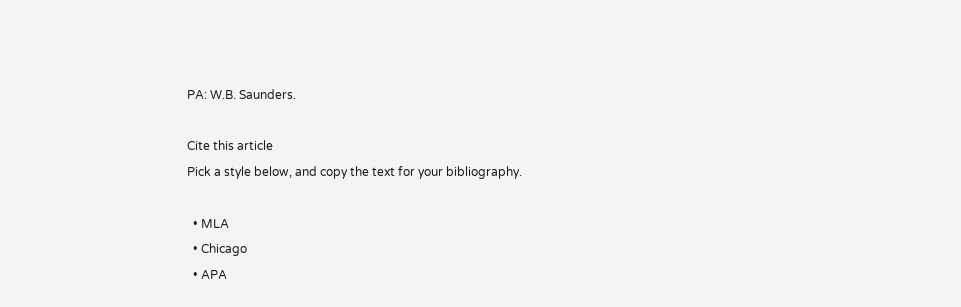PA: W.B. Saunders.

Cite this article
Pick a style below, and copy the text for your bibliography.

  • MLA
  • Chicago
  • APA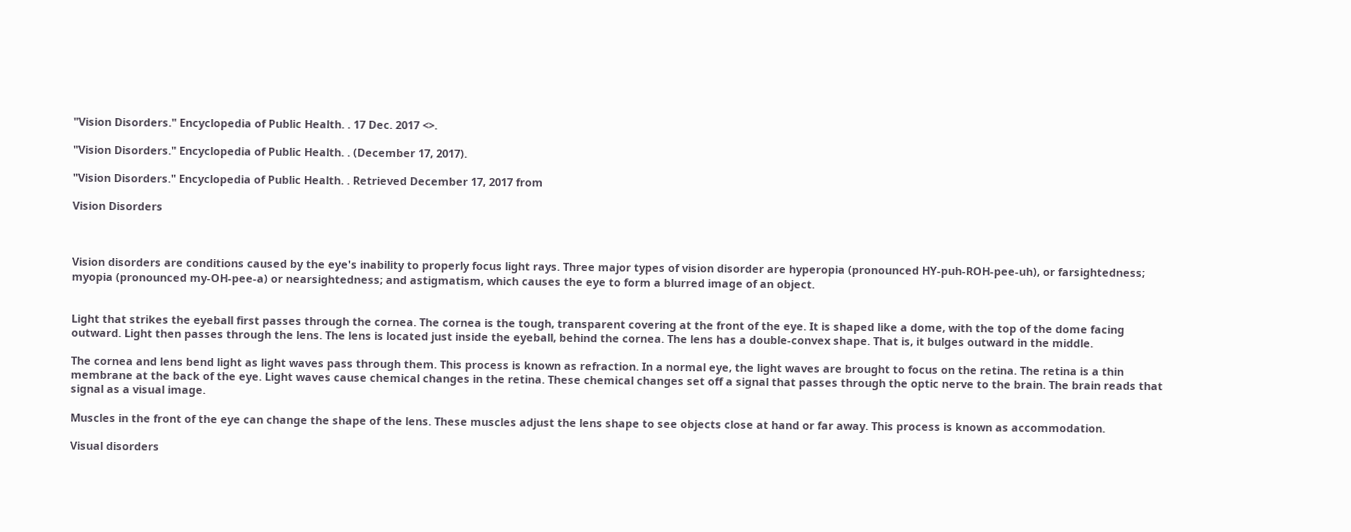"Vision Disorders." Encyclopedia of Public Health. . 17 Dec. 2017 <>.

"Vision Disorders." Encyclopedia of Public Health. . (December 17, 2017).

"Vision Disorders." Encyclopedia of Public Health. . Retrieved December 17, 2017 from

Vision Disorders



Vision disorders are conditions caused by the eye's inability to properly focus light rays. Three major types of vision disorder are hyperopia (pronounced HY-puh-ROH-pee-uh), or farsightedness; myopia (pronounced my-OH-pee-a) or nearsightedness; and astigmatism, which causes the eye to form a blurred image of an object.


Light that strikes the eyeball first passes through the cornea. The cornea is the tough, transparent covering at the front of the eye. It is shaped like a dome, with the top of the dome facing outward. Light then passes through the lens. The lens is located just inside the eyeball, behind the cornea. The lens has a double-convex shape. That is, it bulges outward in the middle.

The cornea and lens bend light as light waves pass through them. This process is known as refraction. In a normal eye, the light waves are brought to focus on the retina. The retina is a thin membrane at the back of the eye. Light waves cause chemical changes in the retina. These chemical changes set off a signal that passes through the optic nerve to the brain. The brain reads that signal as a visual image.

Muscles in the front of the eye can change the shape of the lens. These muscles adjust the lens shape to see objects close at hand or far away. This process is known as accommodation.

Visual disorders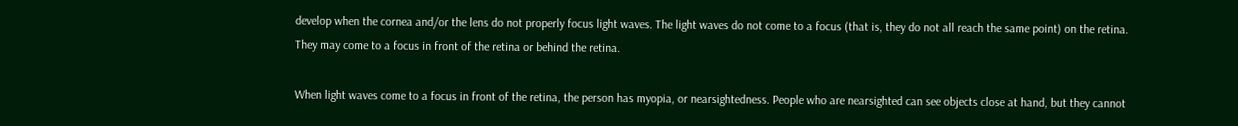develop when the cornea and/or the lens do not properly focus light waves. The light waves do not come to a focus (that is, they do not all reach the same point) on the retina. They may come to a focus in front of the retina or behind the retina.

When light waves come to a focus in front of the retina, the person has myopia, or nearsightedness. People who are nearsighted can see objects close at hand, but they cannot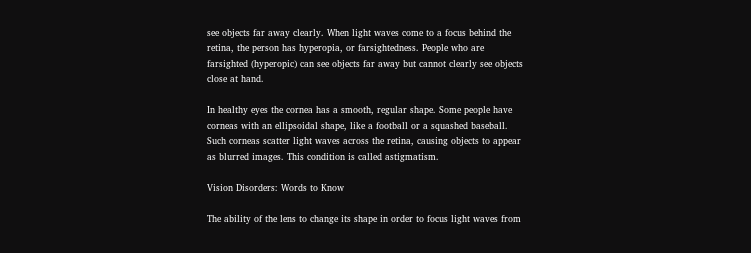see objects far away clearly. When light waves come to a focus behind the retina, the person has hyperopia, or farsightedness. People who are farsighted (hyperopic) can see objects far away but cannot clearly see objects close at hand.

In healthy eyes the cornea has a smooth, regular shape. Some people have corneas with an ellipsoidal shape, like a football or a squashed baseball. Such corneas scatter light waves across the retina, causing objects to appear as blurred images. This condition is called astigmatism.

Vision Disorders: Words to Know

The ability of the lens to change its shape in order to focus light waves from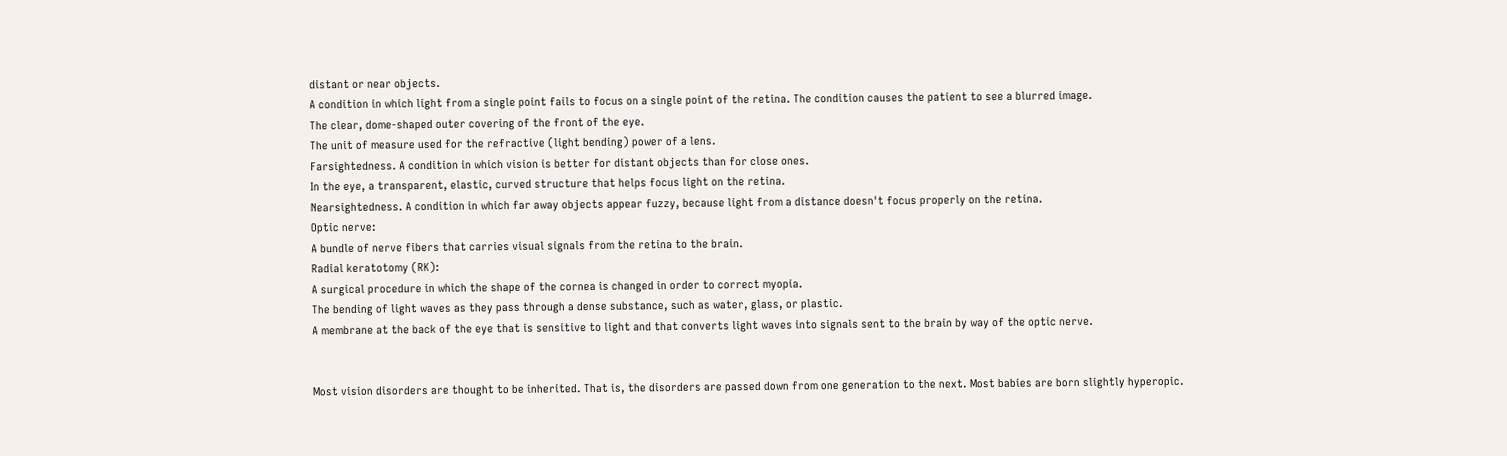distant or near objects.
A condition in which light from a single point fails to focus on a single point of the retina. The condition causes the patient to see a blurred image.
The clear, dome-shaped outer covering of the front of the eye.
The unit of measure used for the refractive (light bending) power of a lens.
Farsightedness. A condition in which vision is better for distant objects than for close ones.
In the eye, a transparent, elastic, curved structure that helps focus light on the retina.
Nearsightedness. A condition in which far away objects appear fuzzy, because light from a distance doesn't focus properly on the retina.
Optic nerve:
A bundle of nerve fibers that carries visual signals from the retina to the brain.
Radial keratotomy (RK):
A surgical procedure in which the shape of the cornea is changed in order to correct myopia.
The bending of light waves as they pass through a dense substance, such as water, glass, or plastic.
A membrane at the back of the eye that is sensitive to light and that converts light waves into signals sent to the brain by way of the optic nerve.


Most vision disorders are thought to be inherited. That is, the disorders are passed down from one generation to the next. Most babies are born slightly hyperopic.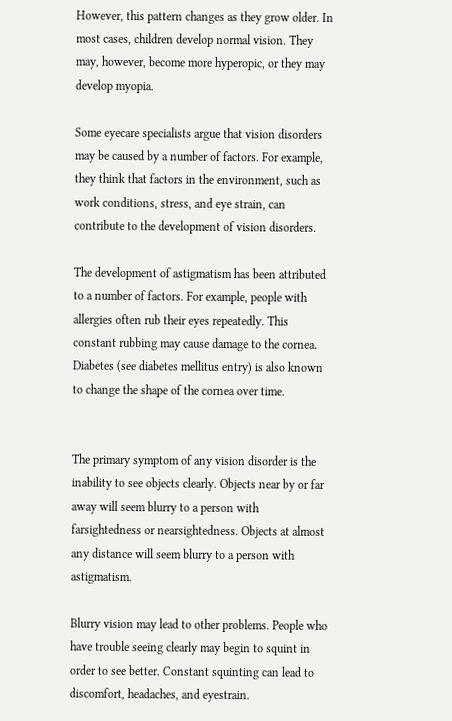However, this pattern changes as they grow older. In most cases, children develop normal vision. They may, however, become more hyperopic, or they may develop myopia.

Some eyecare specialists argue that vision disorders may be caused by a number of factors. For example, they think that factors in the environment, such as work conditions, stress, and eye strain, can contribute to the development of vision disorders.

The development of astigmatism has been attributed to a number of factors. For example, people with allergies often rub their eyes repeatedly. This constant rubbing may cause damage to the cornea. Diabetes (see diabetes mellitus entry) is also known to change the shape of the cornea over time.


The primary symptom of any vision disorder is the inability to see objects clearly. Objects near by or far away will seem blurry to a person with farsightedness or nearsightedness. Objects at almost any distance will seem blurry to a person with astigmatism.

Blurry vision may lead to other problems. People who have trouble seeing clearly may begin to squint in order to see better. Constant squinting can lead to discomfort, headaches, and eyestrain.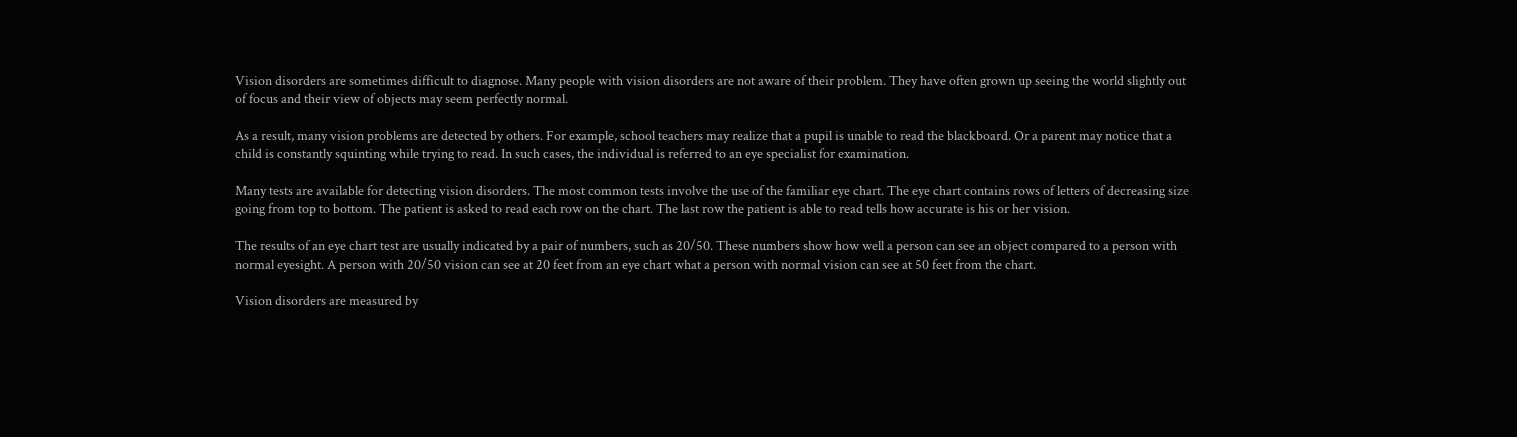Vision disorders are sometimes difficult to diagnose. Many people with vision disorders are not aware of their problem. They have often grown up seeing the world slightly out of focus and their view of objects may seem perfectly normal.

As a result, many vision problems are detected by others. For example, school teachers may realize that a pupil is unable to read the blackboard. Or a parent may notice that a child is constantly squinting while trying to read. In such cases, the individual is referred to an eye specialist for examination.

Many tests are available for detecting vision disorders. The most common tests involve the use of the familiar eye chart. The eye chart contains rows of letters of decreasing size going from top to bottom. The patient is asked to read each row on the chart. The last row the patient is able to read tells how accurate is his or her vision.

The results of an eye chart test are usually indicated by a pair of numbers, such as 20/50. These numbers show how well a person can see an object compared to a person with normal eyesight. A person with 20/50 vision can see at 20 feet from an eye chart what a person with normal vision can see at 50 feet from the chart.

Vision disorders are measured by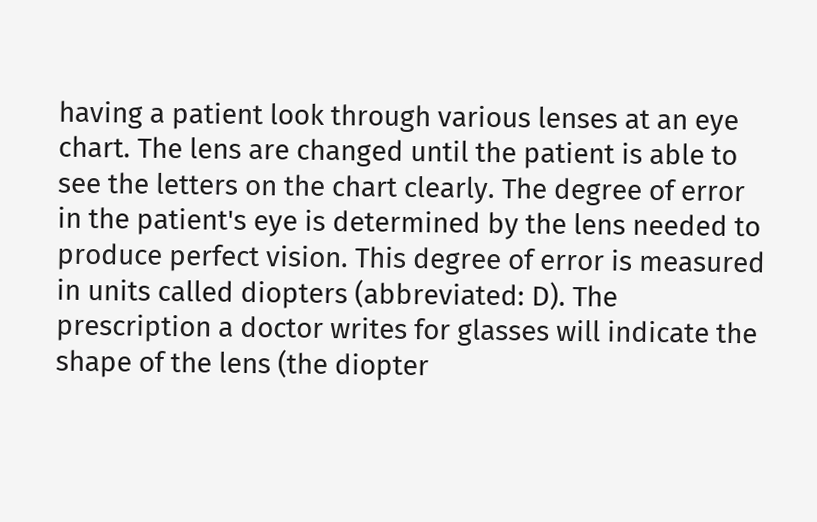having a patient look through various lenses at an eye chart. The lens are changed until the patient is able to see the letters on the chart clearly. The degree of error in the patient's eye is determined by the lens needed to produce perfect vision. This degree of error is measured in units called diopters (abbreviated: D). The prescription a doctor writes for glasses will indicate the shape of the lens (the diopter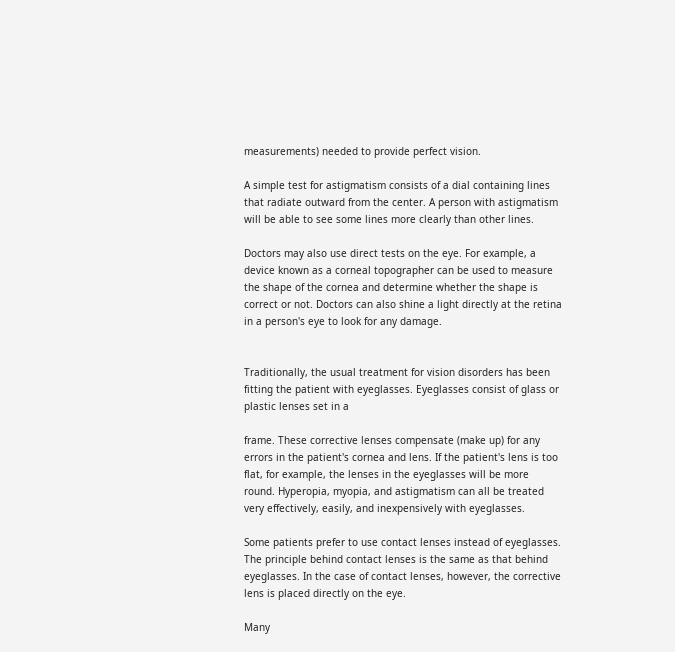measurements) needed to provide perfect vision.

A simple test for astigmatism consists of a dial containing lines that radiate outward from the center. A person with astigmatism will be able to see some lines more clearly than other lines.

Doctors may also use direct tests on the eye. For example, a device known as a corneal topographer can be used to measure the shape of the cornea and determine whether the shape is correct or not. Doctors can also shine a light directly at the retina in a person's eye to look for any damage.


Traditionally, the usual treatment for vision disorders has been fitting the patient with eyeglasses. Eyeglasses consist of glass or plastic lenses set in a

frame. These corrective lenses compensate (make up) for any errors in the patient's cornea and lens. If the patient's lens is too flat, for example, the lenses in the eyeglasses will be more round. Hyperopia, myopia, and astigmatism can all be treated very effectively, easily, and inexpensively with eyeglasses.

Some patients prefer to use contact lenses instead of eyeglasses. The principle behind contact lenses is the same as that behind eyeglasses. In the case of contact lenses, however, the corrective lens is placed directly on the eye.

Many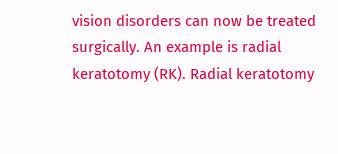vision disorders can now be treated surgically. An example is radial keratotomy (RK). Radial keratotomy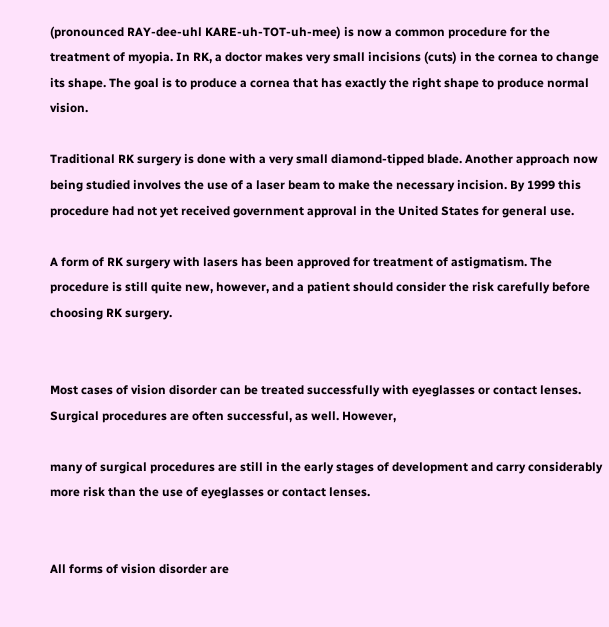(pronounced RAY-dee-uhl KARE-uh-TOT-uh-mee) is now a common procedure for the treatment of myopia. In RK, a doctor makes very small incisions (cuts) in the cornea to change its shape. The goal is to produce a cornea that has exactly the right shape to produce normal vision.

Traditional RK surgery is done with a very small diamond-tipped blade. Another approach now being studied involves the use of a laser beam to make the necessary incision. By 1999 this procedure had not yet received government approval in the United States for general use.

A form of RK surgery with lasers has been approved for treatment of astigmatism. The procedure is still quite new, however, and a patient should consider the risk carefully before choosing RK surgery.


Most cases of vision disorder can be treated successfully with eyeglasses or contact lenses. Surgical procedures are often successful, as well. However,

many of surgical procedures are still in the early stages of development and carry considerably more risk than the use of eyeglasses or contact lenses.


All forms of vision disorder are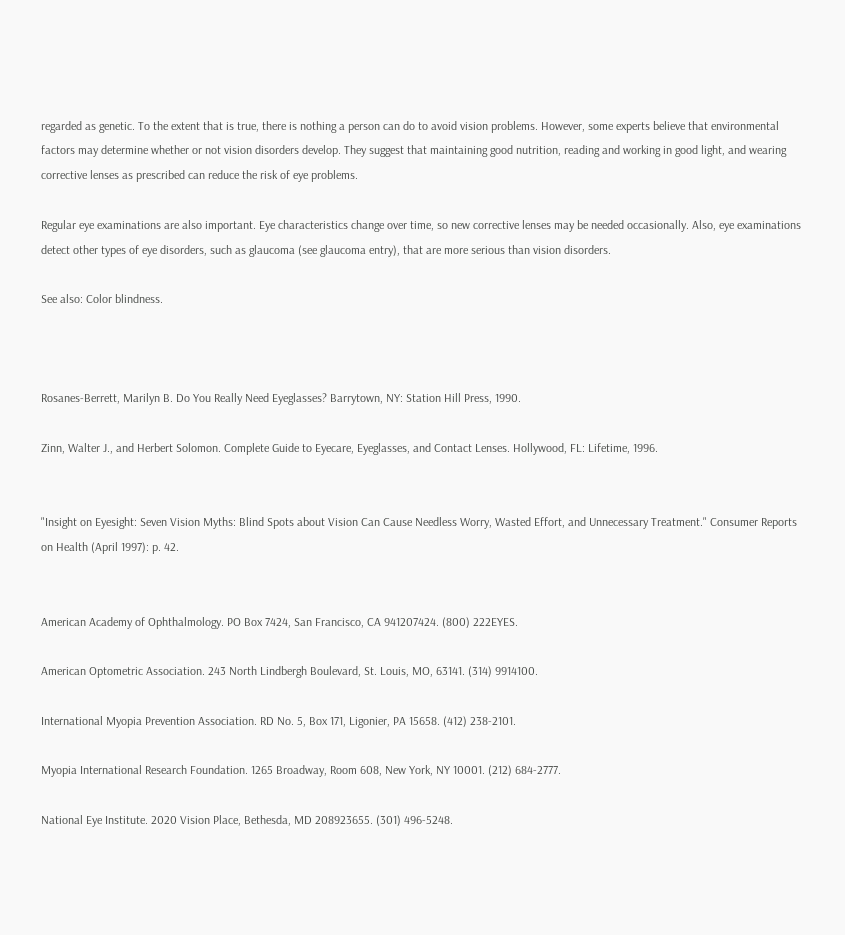regarded as genetic. To the extent that is true, there is nothing a person can do to avoid vision problems. However, some experts believe that environmental factors may determine whether or not vision disorders develop. They suggest that maintaining good nutrition, reading and working in good light, and wearing corrective lenses as prescribed can reduce the risk of eye problems.

Regular eye examinations are also important. Eye characteristics change over time, so new corrective lenses may be needed occasionally. Also, eye examinations detect other types of eye disorders, such as glaucoma (see glaucoma entry), that are more serious than vision disorders.

See also: Color blindness.



Rosanes-Berrett, Marilyn B. Do You Really Need Eyeglasses? Barrytown, NY: Station Hill Press, 1990.

Zinn, Walter J., and Herbert Solomon. Complete Guide to Eyecare, Eyeglasses, and Contact Lenses. Hollywood, FL: Lifetime, 1996.


"Insight on Eyesight: Seven Vision Myths: Blind Spots about Vision Can Cause Needless Worry, Wasted Effort, and Unnecessary Treatment." Consumer Reports on Health (April 1997): p. 42.


American Academy of Ophthalmology. PO Box 7424, San Francisco, CA 941207424. (800) 222EYES.

American Optometric Association. 243 North Lindbergh Boulevard, St. Louis, MO, 63141. (314) 9914100.

International Myopia Prevention Association. RD No. 5, Box 171, Ligonier, PA 15658. (412) 238-2101.

Myopia International Research Foundation. 1265 Broadway, Room 608, New York, NY 10001. (212) 684-2777.

National Eye Institute. 2020 Vision Place, Bethesda, MD 208923655. (301) 496-5248.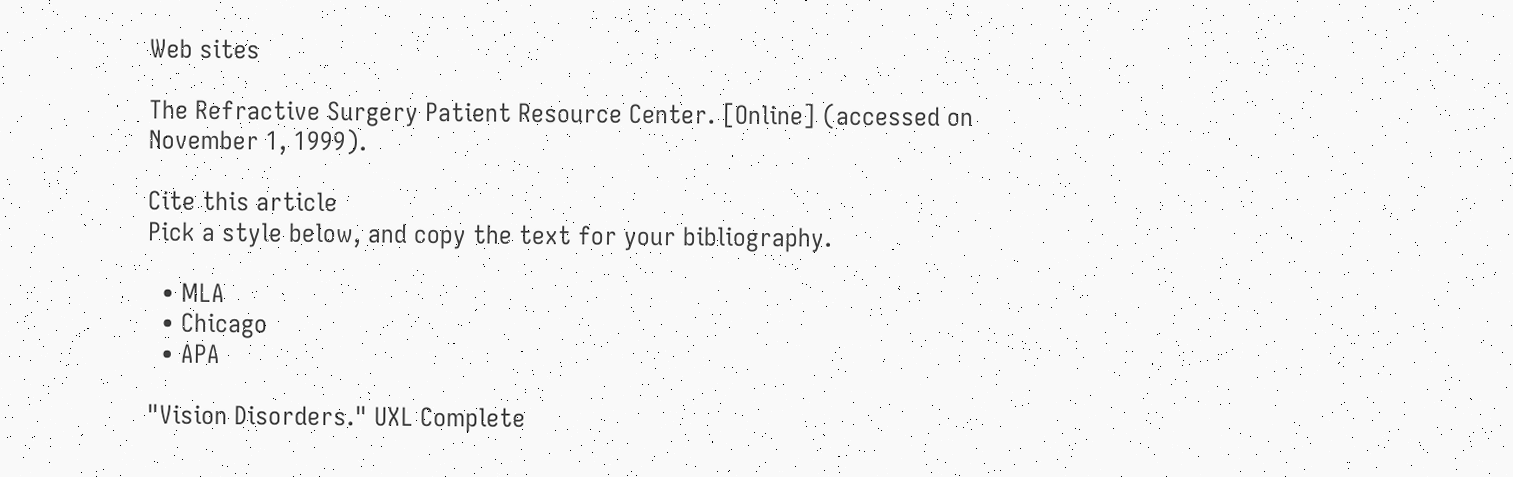Web sites

The Refractive Surgery Patient Resource Center. [Online] (accessed on November 1, 1999).

Cite this article
Pick a style below, and copy the text for your bibliography.

  • MLA
  • Chicago
  • APA

"Vision Disorders." UXL Complete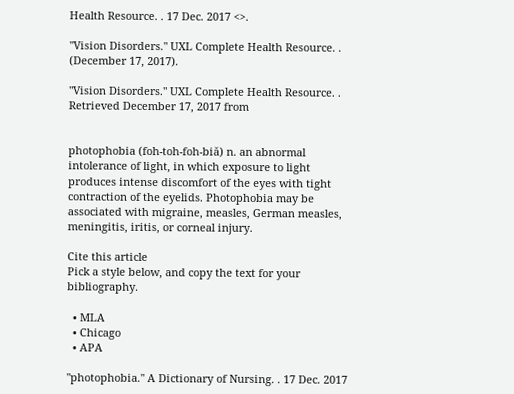Health Resource. . 17 Dec. 2017 <>.

"Vision Disorders." UXL Complete Health Resource. . (December 17, 2017).

"Vision Disorders." UXL Complete Health Resource. . Retrieved December 17, 2017 from


photophobia (foh-toh-foh-biă) n. an abnormal intolerance of light, in which exposure to light produces intense discomfort of the eyes with tight contraction of the eyelids. Photophobia may be associated with migraine, measles, German measles, meningitis, iritis, or corneal injury.

Cite this article
Pick a style below, and copy the text for your bibliography.

  • MLA
  • Chicago
  • APA

"photophobia." A Dictionary of Nursing. . 17 Dec. 2017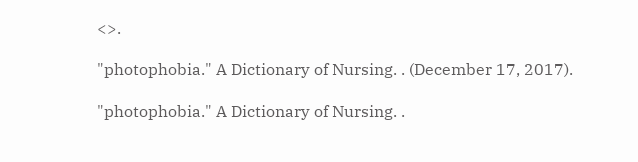<>.

"photophobia." A Dictionary of Nursing. . (December 17, 2017).

"photophobia." A Dictionary of Nursing. .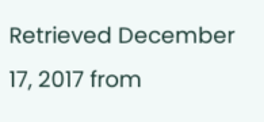Retrieved December 17, 2017 from